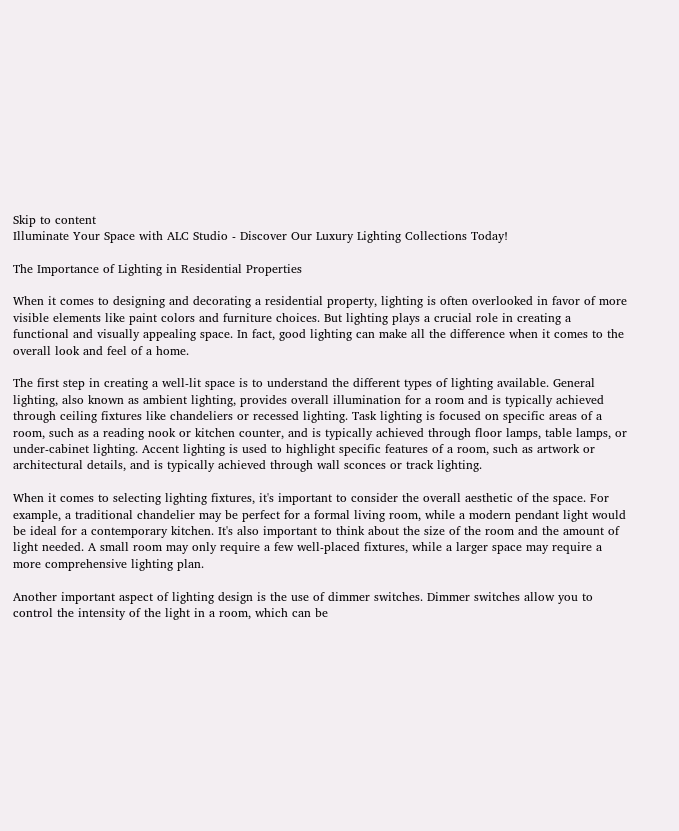Skip to content
Illuminate Your Space with ALC Studio - Discover Our Luxury Lighting Collections Today!

The Importance of Lighting in Residential Properties

When it comes to designing and decorating a residential property, lighting is often overlooked in favor of more visible elements like paint colors and furniture choices. But lighting plays a crucial role in creating a functional and visually appealing space. In fact, good lighting can make all the difference when it comes to the overall look and feel of a home.

The first step in creating a well-lit space is to understand the different types of lighting available. General lighting, also known as ambient lighting, provides overall illumination for a room and is typically achieved through ceiling fixtures like chandeliers or recessed lighting. Task lighting is focused on specific areas of a room, such as a reading nook or kitchen counter, and is typically achieved through floor lamps, table lamps, or under-cabinet lighting. Accent lighting is used to highlight specific features of a room, such as artwork or architectural details, and is typically achieved through wall sconces or track lighting.

When it comes to selecting lighting fixtures, it's important to consider the overall aesthetic of the space. For example, a traditional chandelier may be perfect for a formal living room, while a modern pendant light would be ideal for a contemporary kitchen. It's also important to think about the size of the room and the amount of light needed. A small room may only require a few well-placed fixtures, while a larger space may require a more comprehensive lighting plan.

Another important aspect of lighting design is the use of dimmer switches. Dimmer switches allow you to control the intensity of the light in a room, which can be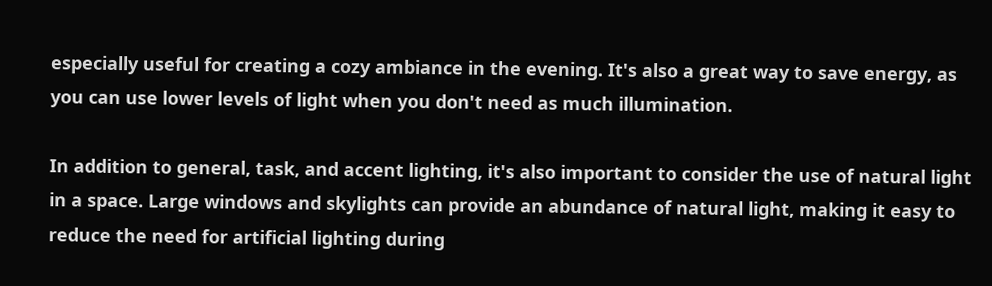especially useful for creating a cozy ambiance in the evening. It's also a great way to save energy, as you can use lower levels of light when you don't need as much illumination.

In addition to general, task, and accent lighting, it's also important to consider the use of natural light in a space. Large windows and skylights can provide an abundance of natural light, making it easy to reduce the need for artificial lighting during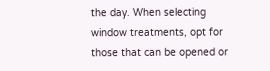the day. When selecting window treatments, opt for those that can be opened or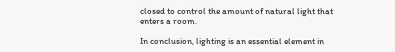closed to control the amount of natural light that enters a room.

In conclusion, lighting is an essential element in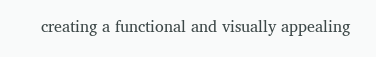creating a functional and visually appealing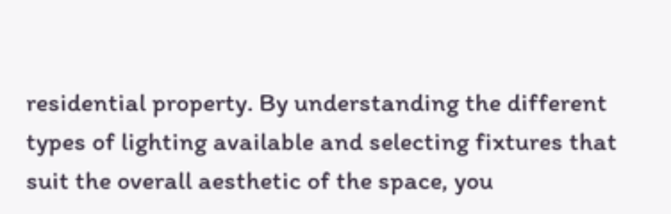residential property. By understanding the different types of lighting available and selecting fixtures that suit the overall aesthetic of the space, you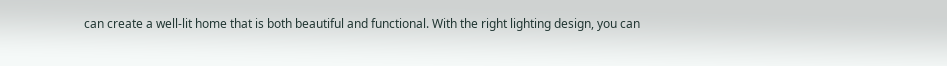can create a well-lit home that is both beautiful and functional. With the right lighting design, you can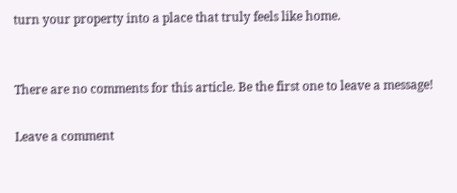turn your property into a place that truly feels like home.


There are no comments for this article. Be the first one to leave a message!

Leave a comment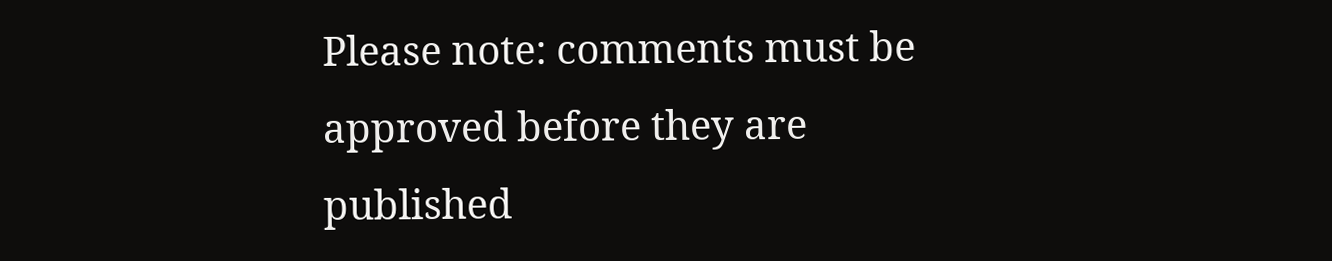Please note: comments must be approved before they are published